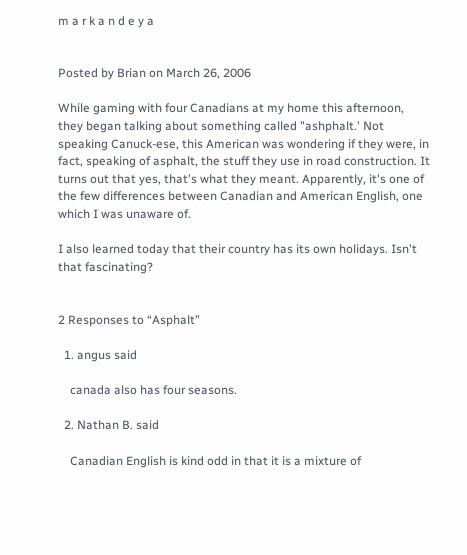m a r k a n d e y a


Posted by Brian on March 26, 2006

While gaming with four Canadians at my home this afternoon, they began talking about something called "ashphalt.' Not speaking Canuck-ese, this American was wondering if they were, in fact, speaking of asphalt, the stuff they use in road construction. It turns out that yes, that's what they meant. Apparently, it's one of the few differences between Canadian and American English, one which I was unaware of.

I also learned today that their country has its own holidays. Isn't that fascinating?


2 Responses to “Asphalt”

  1. angus said

    canada also has four seasons.

  2. Nathan B. said

    Canadian English is kind odd in that it is a mixture of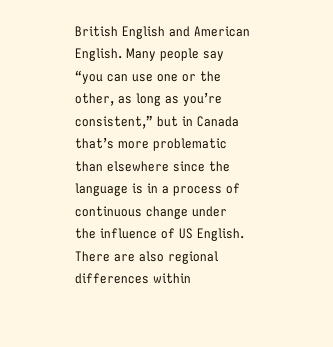British English and American English. Many people say “you can use one or the other, as long as you’re consistent,” but in Canada that’s more problematic than elsewhere since the language is in a process of continuous change under the influence of US English. There are also regional differences within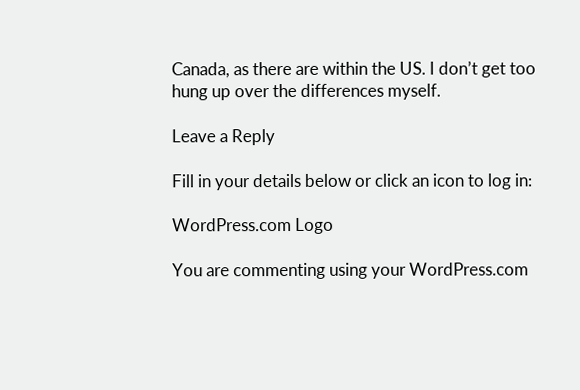Canada, as there are within the US. I don’t get too hung up over the differences myself.

Leave a Reply

Fill in your details below or click an icon to log in:

WordPress.com Logo

You are commenting using your WordPress.com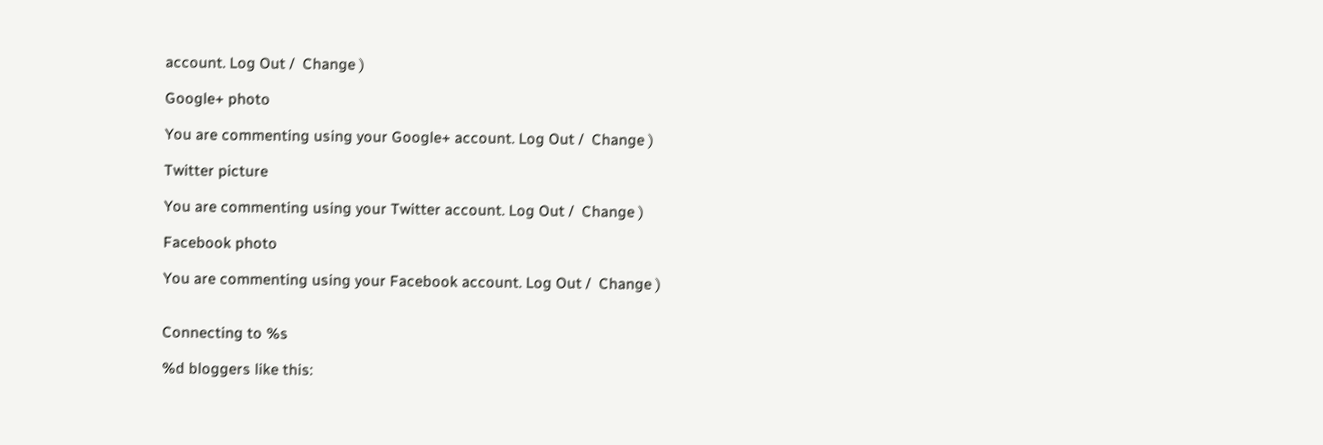account. Log Out /  Change )

Google+ photo

You are commenting using your Google+ account. Log Out /  Change )

Twitter picture

You are commenting using your Twitter account. Log Out /  Change )

Facebook photo

You are commenting using your Facebook account. Log Out /  Change )


Connecting to %s

%d bloggers like this: